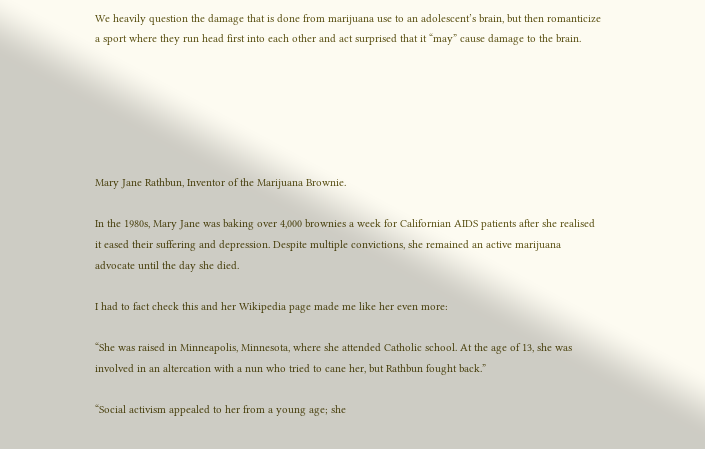We heavily question the damage that is done from marijuana use to an adolescent’s brain, but then romanticize a sport where they run head first into each other and act surprised that it “may” cause damage to the brain.






Mary Jane Rathbun, Inventor of the Marijuana Brownie.

In the 1980s, Mary Jane was baking over 4,000 brownies a week for Californian AIDS patients after she realised it eased their suffering and depression. Despite multiple convictions, she remained an active marijuana advocate until the day she died.

I had to fact check this and her Wikipedia page made me like her even more:

“She was raised in Minneapolis, Minnesota, where she attended Catholic school. At the age of 13, she was involved in an altercation with a nun who tried to cane her, but Rathbun fought back.”

“Social activism appealed to her from a young age; she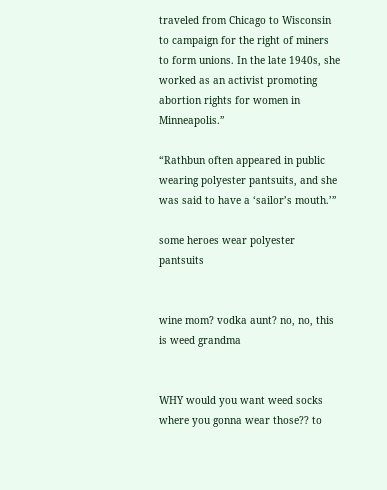traveled from Chicago to Wisconsin to campaign for the right of miners to form unions. In the late 1940s, she worked as an activist promoting abortion rights for women in Minneapolis.”

“Rathbun often appeared in public wearing polyester pantsuits, and she was said to have a ‘sailor’s mouth.’”

some heroes wear polyester pantsuits


wine mom? vodka aunt? no, no, this is weed grandma


WHY would you want weed socks where you gonna wear those?? to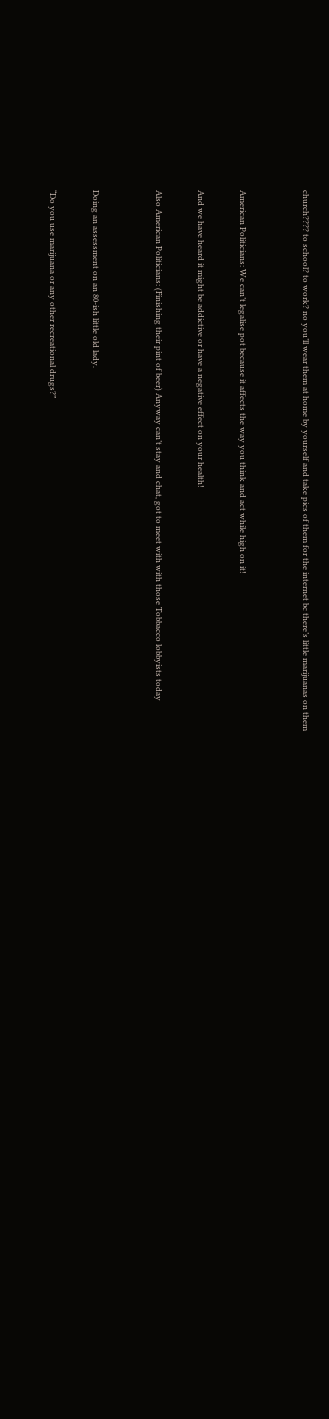church???? to school? to work? no you’ll wear them at home by yourself and take pics of them for the internet bc there’s little marijuanas on them


American Politicians: We can’t legalise pot because it affects the way you think and act while high on it!

And we have heard it might be addictive or have a negative effect on your health!

Also American Politicians: (Finishing their pint of beer) Anyway can’t stay and chat, got to meet with with those Tobbacco lobbyists today


Doing an assessment on an 80-ish little old lady.

“Do you use marijuana or any other recreational drugs?”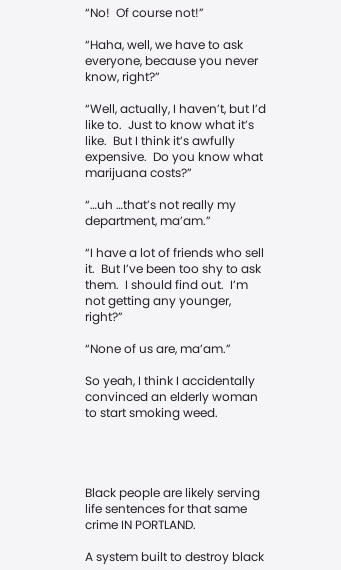“No!  Of course not!”

“Haha, well, we have to ask everyone, because you never know, right?”

“Well, actually, I haven’t, but I’d like to.  Just to know what it’s like.  But I think it’s awfully expensive.  Do you know what marijuana costs?”

“…uh …that’s not really my department, ma’am.”

“I have a lot of friends who sell it.  But I’ve been too shy to ask them.  I should find out.  I’m not getting any younger, right?”

“None of us are, ma’am.”

So yeah, I think I accidentally convinced an elderly woman to start smoking weed.




Black people are likely serving life sentences for that same crime IN PORTLAND.

A system built to destroy black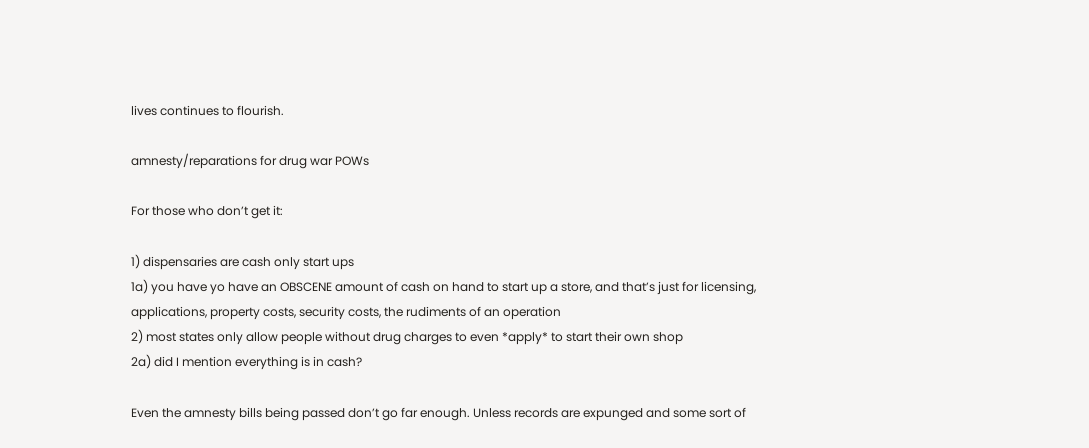lives continues to flourish.

amnesty/reparations for drug war POWs

For those who don’t get it:

1) dispensaries are cash only start ups
1a) you have yo have an OBSCENE amount of cash on hand to start up a store, and that’s just for licensing, applications, property costs, security costs, the rudiments of an operation
2) most states only allow people without drug charges to even *apply* to start their own shop
2a) did I mention everything is in cash?

Even the amnesty bills being passed don’t go far enough. Unless records are expunged and some sort of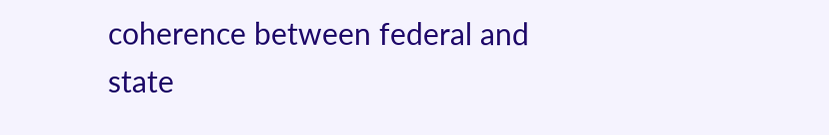coherence between federal and state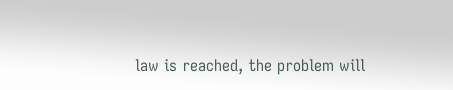law is reached, the problem will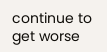continue to get worse